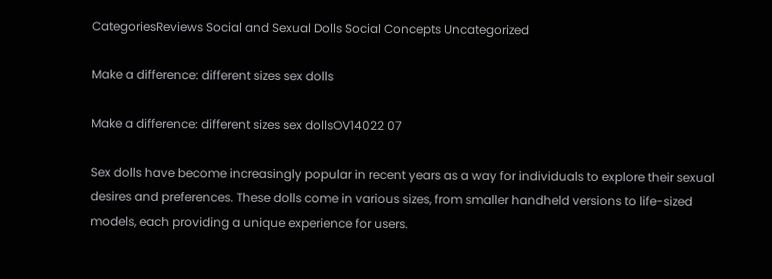CategoriesReviews Social and Sexual Dolls Social Concepts Uncategorized

Make a difference: different sizes sex dolls

Make a difference: different sizes sex dollsOV14022 07

Sex dolls have become increasingly popular in recent years as a way for individuals to explore their sexual desires and preferences. These dolls come in various sizes, from smaller handheld versions to life-sized models, each providing a unique experience for users.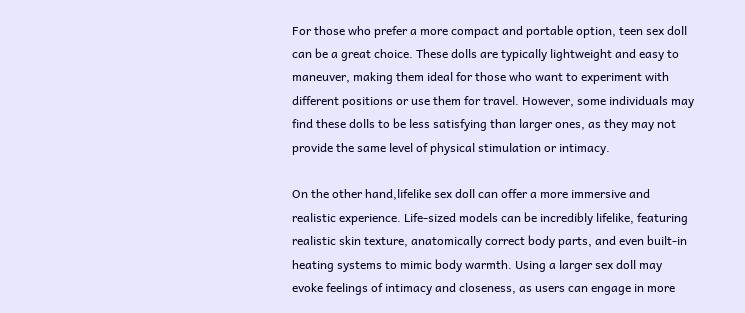For those who prefer a more compact and portable option, teen sex doll can be a great choice. These dolls are typically lightweight and easy to maneuver, making them ideal for those who want to experiment with different positions or use them for travel. However, some individuals may find these dolls to be less satisfying than larger ones, as they may not provide the same level of physical stimulation or intimacy.

On the other hand,lifelike sex doll can offer a more immersive and realistic experience. Life-sized models can be incredibly lifelike, featuring realistic skin texture, anatomically correct body parts, and even built-in heating systems to mimic body warmth. Using a larger sex doll may evoke feelings of intimacy and closeness, as users can engage in more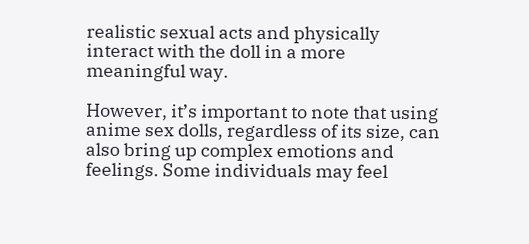realistic sexual acts and physically interact with the doll in a more meaningful way.

However, it’s important to note that using anime sex dolls, regardless of its size, can also bring up complex emotions and feelings. Some individuals may feel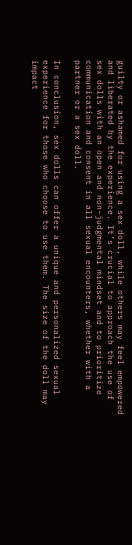guilty or ashamed for using a sex doll, while others may feel empowered and liberated by the experience. It’s crucial to approach the use of sex dolls with an open and non-judgmental mindset and to prioritize communication and consent in all sexual encounters, whether with a partner or a sex doll.

In conclusion, sex dolls can offer a unique and personalized sexual experience for those who choose to use them. The size of the doll may impact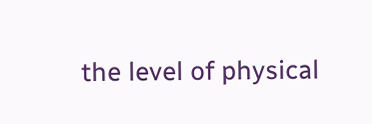the level of physical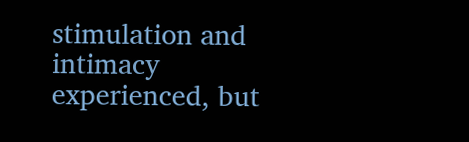stimulation and intimacy experienced, but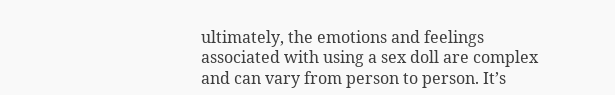ultimately, the emotions and feelings associated with using a sex doll are complex and can vary from person to person. It’s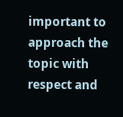important to approach the topic with respect and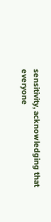sensitivity, acknowledging that everyone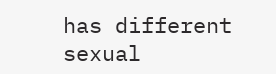has different sexual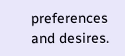preferences and desires.